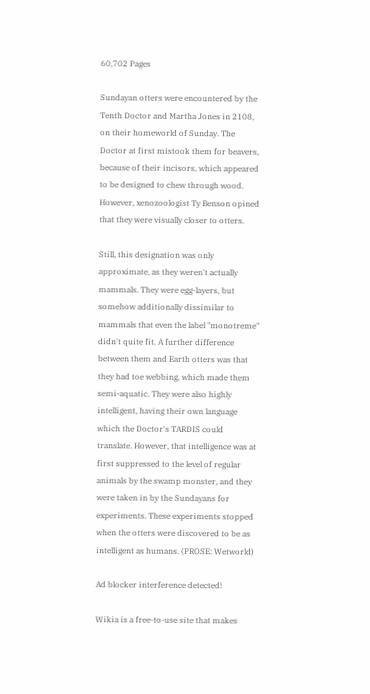60,702 Pages

Sundayan otters were encountered by the Tenth Doctor and Martha Jones in 2108, on their homeworld of Sunday. The Doctor at first mistook them for beavers, because of their incisors, which appeared to be designed to chew through wood. However, xenozoologist Ty Benson opined that they were visually closer to otters.

Still, this designation was only approximate, as they weren't actually mammals. They were egg-layers, but somehow additionally dissimilar to mammals that even the label "monotreme" didn't quite fit. A further difference between them and Earth otters was that they had toe webbing, which made them semi-aquatic. They were also highly intelligent, having their own language which the Doctor's TARDIS could translate. However, that intelligence was at first suppressed to the level of regular animals by the swamp monster, and they were taken in by the Sundayans for experiments. These experiments stopped when the otters were discovered to be as intelligent as humans. (PROSE: Wetworld)

Ad blocker interference detected!

Wikia is a free-to-use site that makes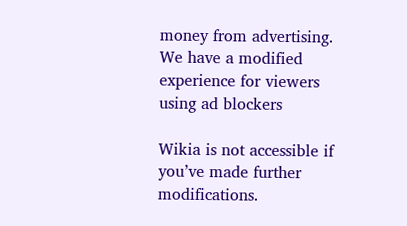money from advertising. We have a modified experience for viewers using ad blockers

Wikia is not accessible if you’ve made further modifications.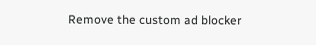Remove the custom ad blocker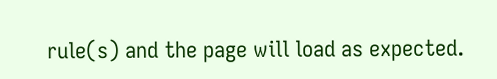rule(s) and the page will load as expected.